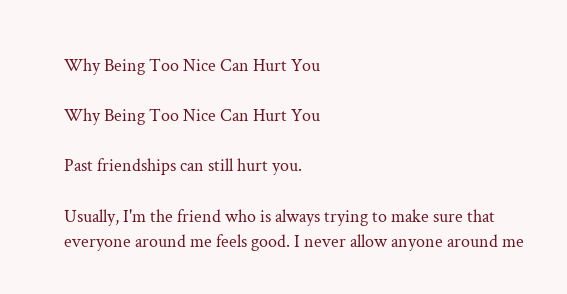Why Being Too Nice Can Hurt You

Why Being Too Nice Can Hurt You

Past friendships can still hurt you.

Usually, I'm the friend who is always trying to make sure that everyone around me feels good. I never allow anyone around me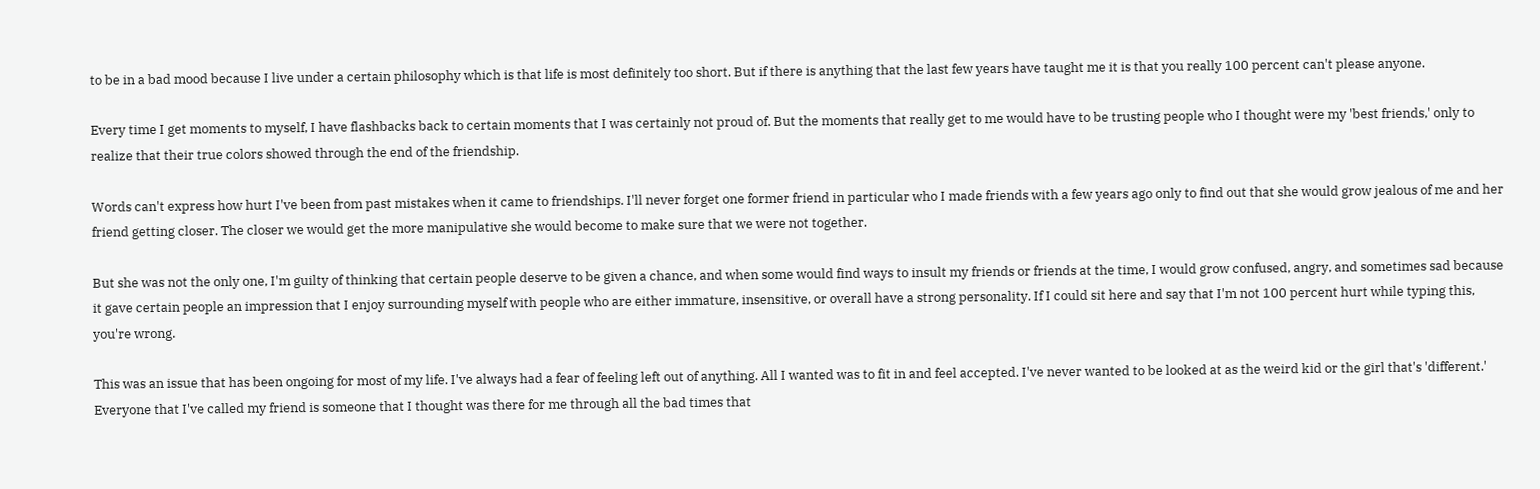to be in a bad mood because I live under a certain philosophy which is that life is most definitely too short. But if there is anything that the last few years have taught me it is that you really 100 percent can't please anyone.

Every time I get moments to myself, I have flashbacks back to certain moments that I was certainly not proud of. But the moments that really get to me would have to be trusting people who I thought were my 'best friends,' only to realize that their true colors showed through the end of the friendship.

Words can't express how hurt I've been from past mistakes when it came to friendships. I'll never forget one former friend in particular who I made friends with a few years ago only to find out that she would grow jealous of me and her friend getting closer. The closer we would get the more manipulative she would become to make sure that we were not together.

But she was not the only one, I'm guilty of thinking that certain people deserve to be given a chance, and when some would find ways to insult my friends or friends at the time, I would grow confused, angry, and sometimes sad because it gave certain people an impression that I enjoy surrounding myself with people who are either immature, insensitive, or overall have a strong personality. If I could sit here and say that I'm not 100 percent hurt while typing this, you're wrong.

This was an issue that has been ongoing for most of my life. I've always had a fear of feeling left out of anything. All I wanted was to fit in and feel accepted. I've never wanted to be looked at as the weird kid or the girl that's 'different.' Everyone that I've called my friend is someone that I thought was there for me through all the bad times that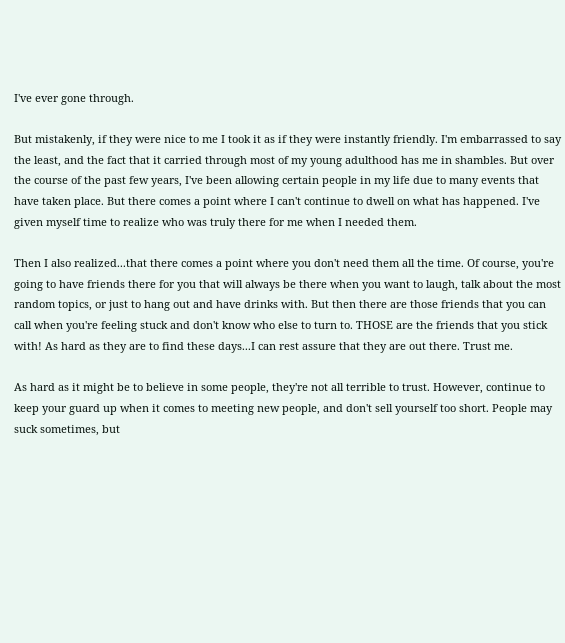I've ever gone through.

But mistakenly, if they were nice to me I took it as if they were instantly friendly. I'm embarrassed to say the least, and the fact that it carried through most of my young adulthood has me in shambles. But over the course of the past few years, I've been allowing certain people in my life due to many events that have taken place. But there comes a point where I can't continue to dwell on what has happened. I've given myself time to realize who was truly there for me when I needed them.

Then I also realized...that there comes a point where you don't need them all the time. Of course, you're going to have friends there for you that will always be there when you want to laugh, talk about the most random topics, or just to hang out and have drinks with. But then there are those friends that you can call when you're feeling stuck and don't know who else to turn to. THOSE are the friends that you stick with! As hard as they are to find these days...I can rest assure that they are out there. Trust me.

As hard as it might be to believe in some people, they're not all terrible to trust. However, continue to keep your guard up when it comes to meeting new people, and don't sell yourself too short. People may suck sometimes, but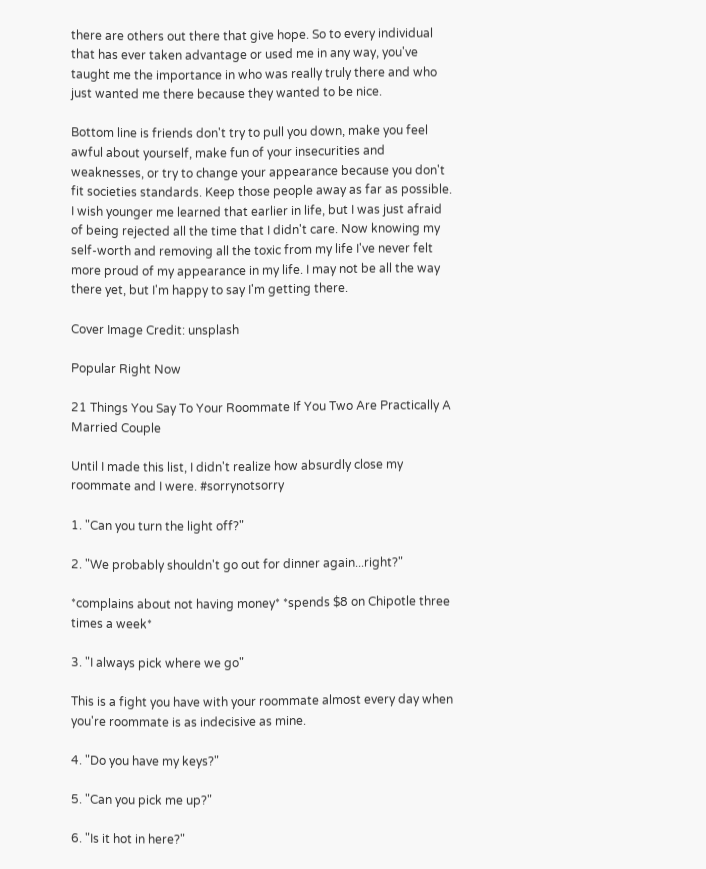there are others out there that give hope. So to every individual that has ever taken advantage or used me in any way, you've taught me the importance in who was really truly there and who just wanted me there because they wanted to be nice.

Bottom line is friends don't try to pull you down, make you feel awful about yourself, make fun of your insecurities and weaknesses, or try to change your appearance because you don't fit societies standards. Keep those people away as far as possible. I wish younger me learned that earlier in life, but I was just afraid of being rejected all the time that I didn't care. Now knowing my self-worth and removing all the toxic from my life I've never felt more proud of my appearance in my life. I may not be all the way there yet, but I'm happy to say I'm getting there.

Cover Image Credit: unsplash

Popular Right Now

21 Things You Say To Your Roommate If You Two Are Practically A Married Couple

Until I made this list, I didn't realize how absurdly close my roommate and I were. #sorrynotsorry

1. "Can you turn the light off?"

2. "We probably shouldn't go out for dinner again...right?"

*complains about not having money* *spends $8 on Chipotle three times a week*

3. "I always pick where we go"

This is a fight you have with your roommate almost every day when you're roommate is as indecisive as mine.

4. "Do you have my keys?"

5. "Can you pick me up?"

6. "Is it hot in here?"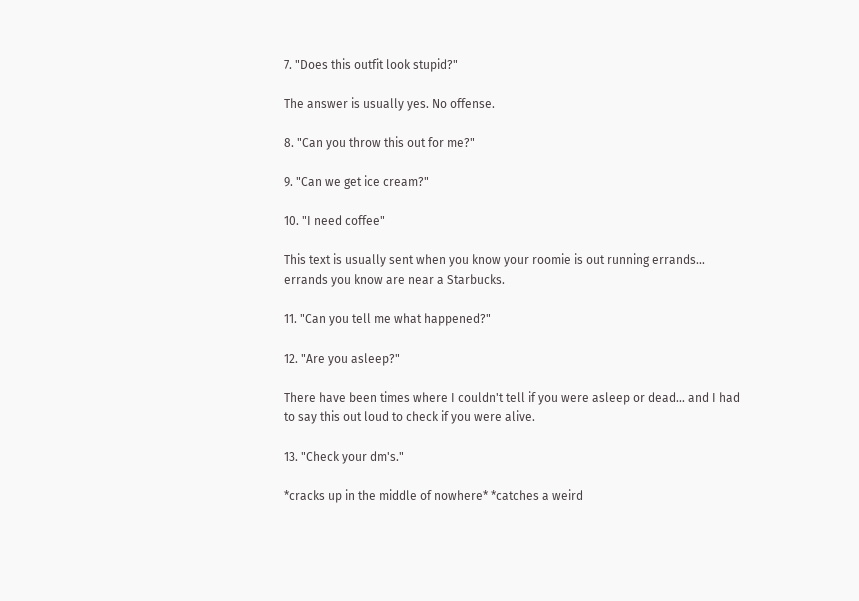7. "Does this outfit look stupid?"

The answer is usually yes. No offense.

8. "Can you throw this out for me?"

9. "Can we get ice cream?"

10. "I need coffee"

This text is usually sent when you know your roomie is out running errands... errands you know are near a Starbucks.

11. "Can you tell me what happened?"

12. "Are you asleep?"

There have been times where I couldn't tell if you were asleep or dead... and I had to say this out loud to check if you were alive.

13. "Check your dm's."

*cracks up in the middle of nowhere* *catches a weird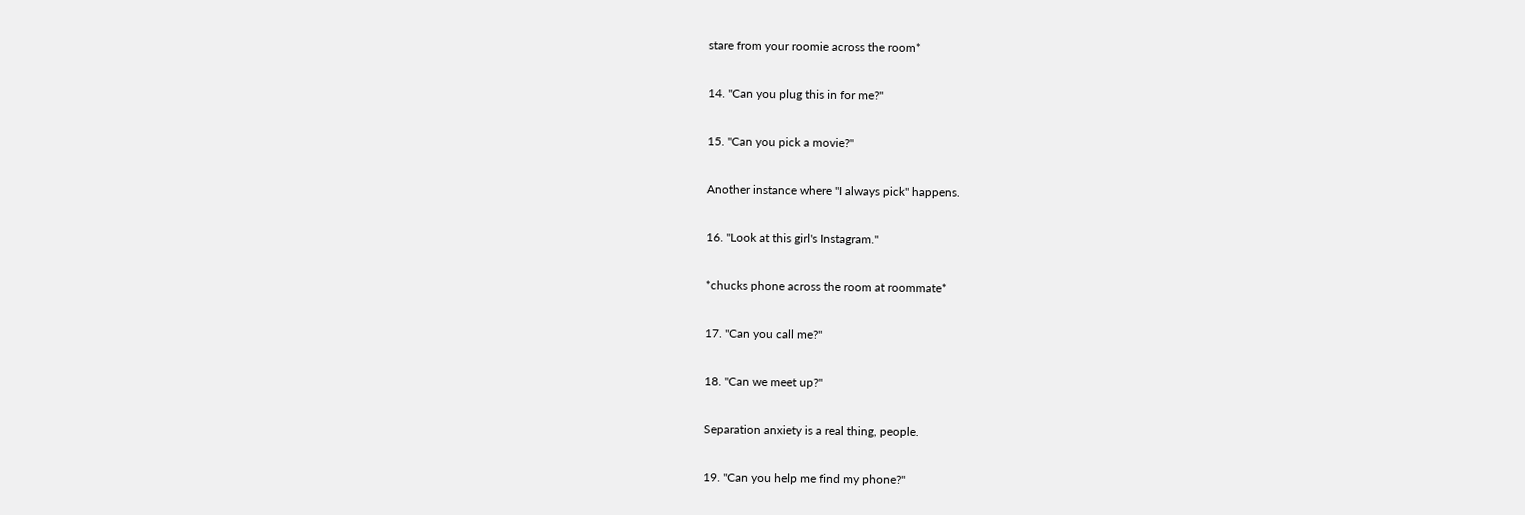stare from your roomie across the room*

14. "Can you plug this in for me?"

15. "Can you pick a movie?"

Another instance where "I always pick" happens.

16. "Look at this girl's Instagram."

*chucks phone across the room at roommate*

17. "Can you call me?"

18. "Can we meet up?"

Separation anxiety is a real thing, people.

19. "Can you help me find my phone?"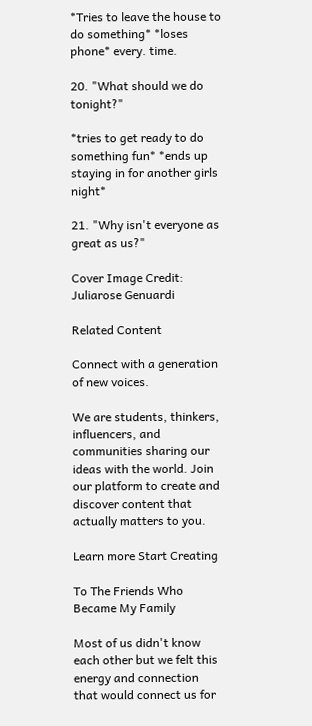*Tries to leave the house to do something* *loses phone* every. time.

20. "What should we do tonight?"

*tries to get ready to do something fun* *ends up staying in for another girls night*

21. "Why isn't everyone as great as us?"

Cover Image Credit: Juliarose Genuardi

Related Content

Connect with a generation
of new voices.

We are students, thinkers, influencers, and communities sharing our ideas with the world. Join our platform to create and discover content that actually matters to you.

Learn more Start Creating

To The Friends Who Became My Family

Most of us didn't know each other but we felt this energy and connection that would connect us for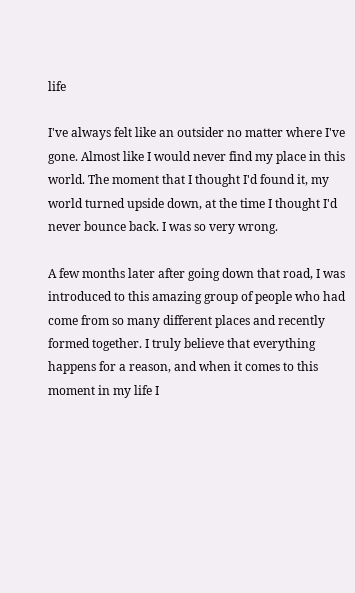life

I've always felt like an outsider no matter where I've gone. Almost like I would never find my place in this world. The moment that I thought I'd found it, my world turned upside down, at the time I thought I'd never bounce back. I was so very wrong.

A few months later after going down that road, I was introduced to this amazing group of people who had come from so many different places and recently formed together. I truly believe that everything happens for a reason, and when it comes to this moment in my life I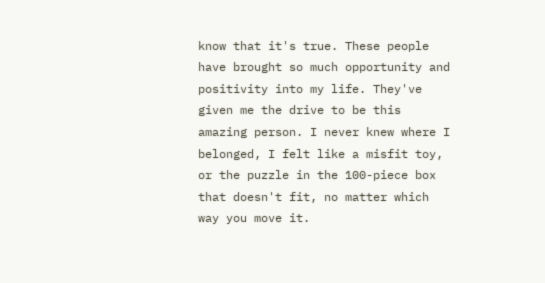know that it's true. These people have brought so much opportunity and positivity into my life. They've given me the drive to be this amazing person. I never knew where I belonged, I felt like a misfit toy, or the puzzle in the 100-piece box that doesn't fit, no matter which way you move it.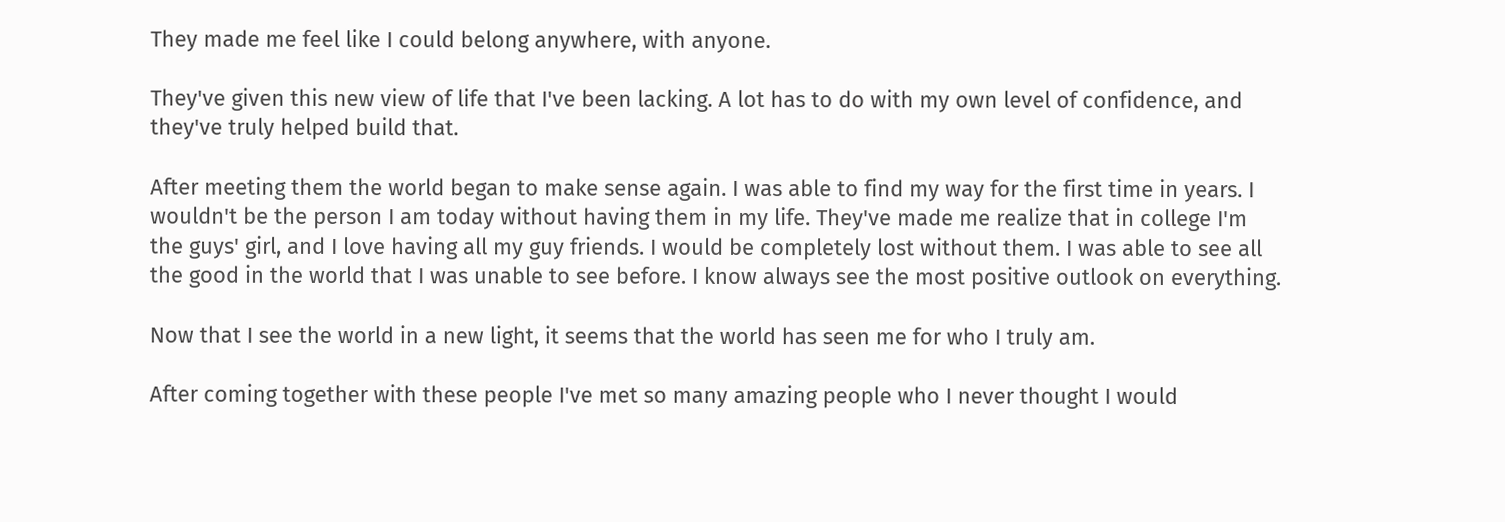They made me feel like I could belong anywhere, with anyone.

They've given this new view of life that I've been lacking. A lot has to do with my own level of confidence, and they've truly helped build that.

After meeting them the world began to make sense again. I was able to find my way for the first time in years. I wouldn't be the person I am today without having them in my life. They've made me realize that in college I'm the guys' girl, and I love having all my guy friends. I would be completely lost without them. I was able to see all the good in the world that I was unable to see before. I know always see the most positive outlook on everything.

Now that I see the world in a new light, it seems that the world has seen me for who I truly am.

After coming together with these people I've met so many amazing people who I never thought I would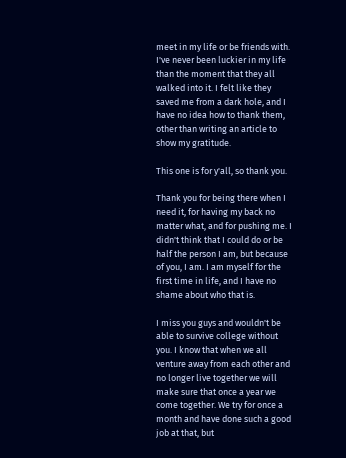meet in my life or be friends with. I've never been luckier in my life than the moment that they all walked into it. I felt like they saved me from a dark hole, and I have no idea how to thank them, other than writing an article to show my gratitude.

This one is for y'all, so thank you.

Thank you for being there when I need it, for having my back no matter what, and for pushing me. I didn't think that I could do or be half the person I am, but because of you, I am. I am myself for the first time in life, and I have no shame about who that is.

I miss you guys and wouldn't be able to survive college without you. I know that when we all venture away from each other and no longer live together we will make sure that once a year we come together. We try for once a month and have done such a good job at that, but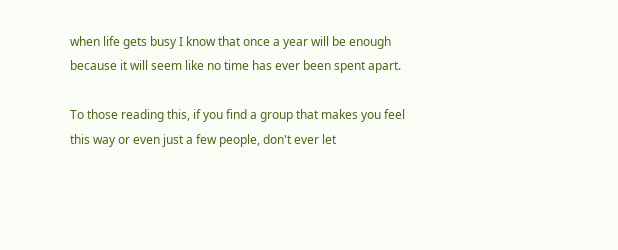when life gets busy I know that once a year will be enough because it will seem like no time has ever been spent apart.

To those reading this, if you find a group that makes you feel this way or even just a few people, don't ever let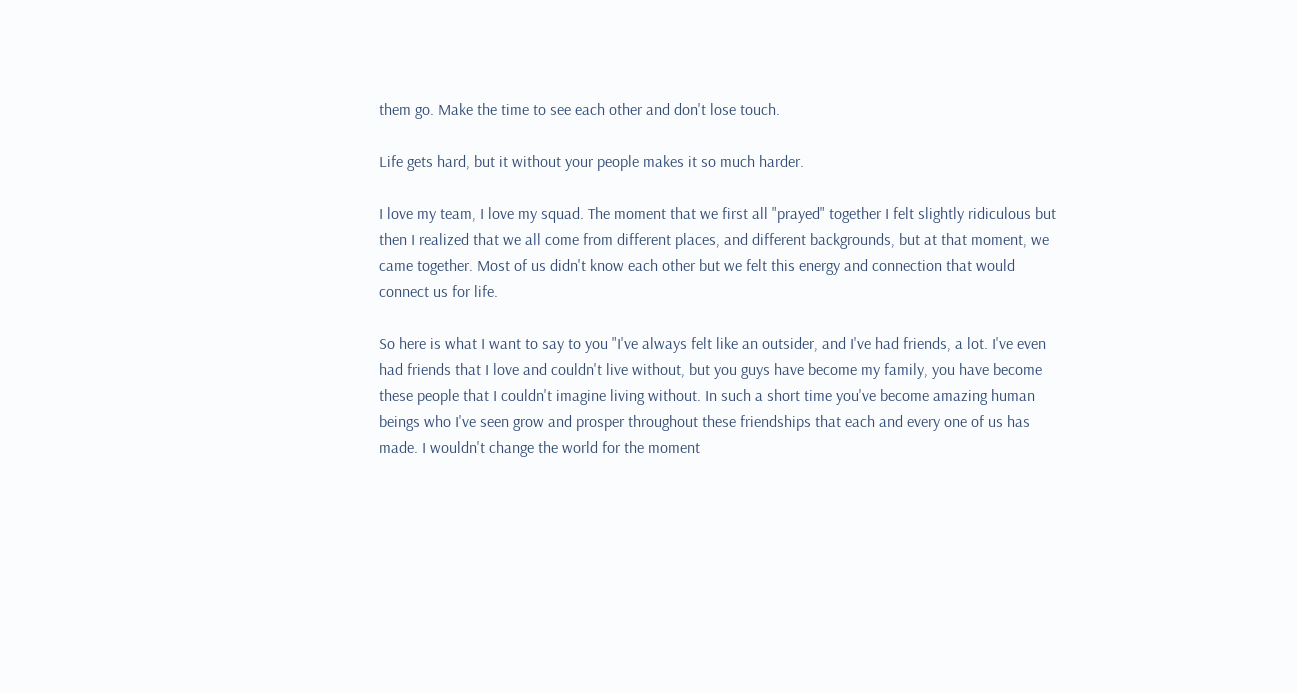them go. Make the time to see each other and don't lose touch.

Life gets hard, but it without your people makes it so much harder.

I love my team, I love my squad. The moment that we first all "prayed" together I felt slightly ridiculous but then I realized that we all come from different places, and different backgrounds, but at that moment, we came together. Most of us didn't know each other but we felt this energy and connection that would connect us for life.

So here is what I want to say to you "I've always felt like an outsider, and I've had friends, a lot. I've even had friends that I love and couldn't live without, but you guys have become my family, you have become these people that I couldn't imagine living without. In such a short time you've become amazing human beings who I've seen grow and prosper throughout these friendships that each and every one of us has made. I wouldn't change the world for the moment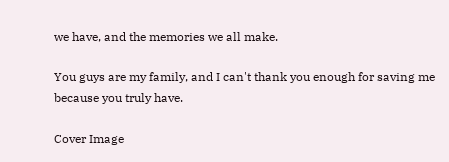we have, and the memories we all make.

You guys are my family, and I can't thank you enough for saving me because you truly have.

Cover Image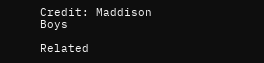Credit: Maddison Boys

Related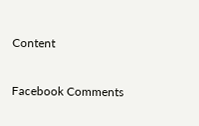Content

Facebook Comments